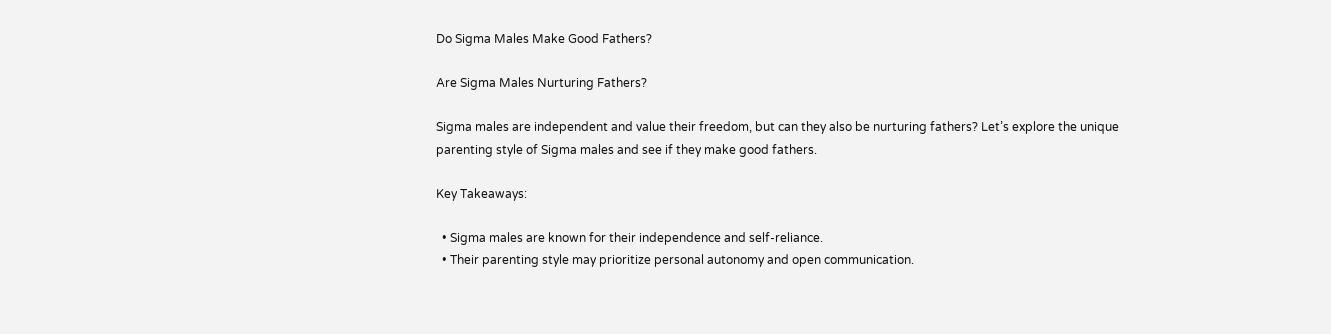Do Sigma Males Make Good Fathers?

Are Sigma Males Nurturing Fathers?

Sigma males are independent and value their freedom, but can they also be nurturing fathers? Let’s explore the unique parenting style of Sigma males and see if they make good fathers.

Key Takeaways:

  • Sigma males are known for their independence and self-reliance.
  • Their parenting style may prioritize personal autonomy and open communication.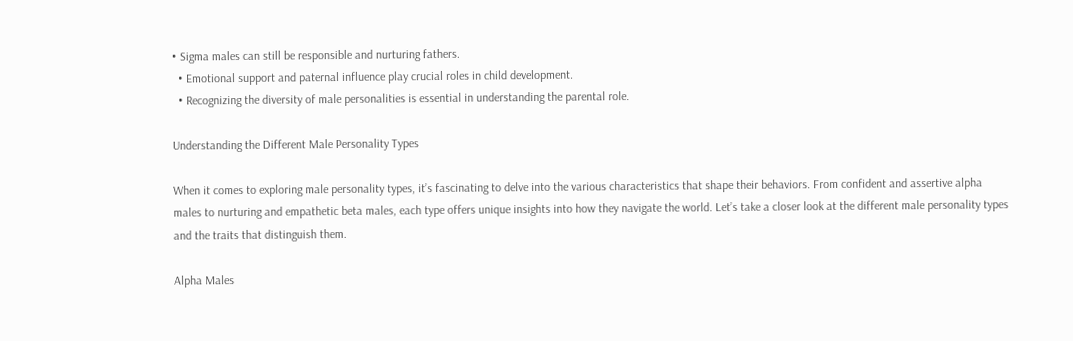• Sigma males can still be responsible and nurturing fathers.
  • Emotional support and paternal influence play crucial roles in child development.
  • Recognizing the diversity of male personalities is essential in understanding the parental role.

Understanding the Different Male Personality Types

When it comes to exploring male personality types, it’s fascinating to delve into the various characteristics that shape their behaviors. From confident and assertive alpha males to nurturing and empathetic beta males, each type offers unique insights into how they navigate the world. Let’s take a closer look at the different male personality types and the traits that distinguish them.

Alpha Males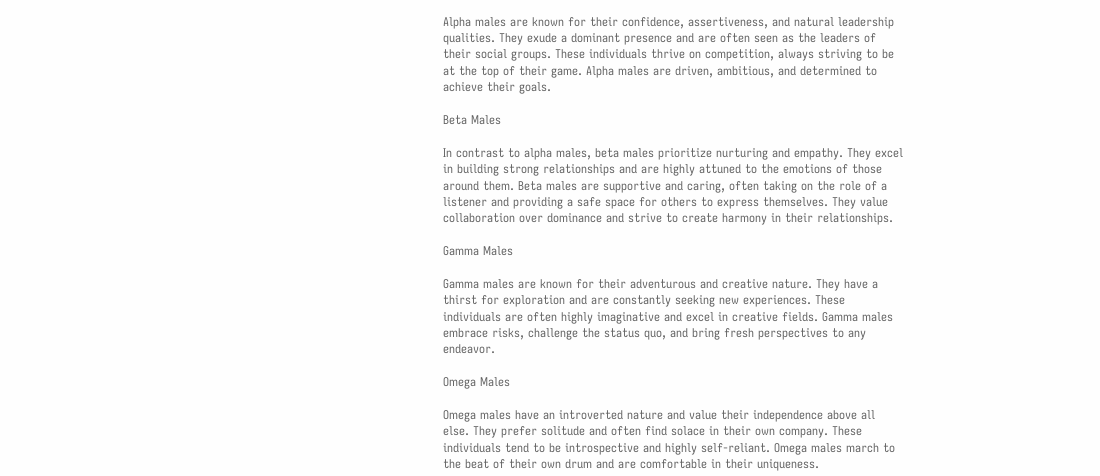Alpha males are known for their confidence, assertiveness, and natural leadership qualities. They exude a dominant presence and are often seen as the leaders of their social groups. These individuals thrive on competition, always striving to be at the top of their game. Alpha males are driven, ambitious, and determined to achieve their goals.

Beta Males

In contrast to alpha males, beta males prioritize nurturing and empathy. They excel in building strong relationships and are highly attuned to the emotions of those around them. Beta males are supportive and caring, often taking on the role of a listener and providing a safe space for others to express themselves. They value collaboration over dominance and strive to create harmony in their relationships.

Gamma Males

Gamma males are known for their adventurous and creative nature. They have a thirst for exploration and are constantly seeking new experiences. These individuals are often highly imaginative and excel in creative fields. Gamma males embrace risks, challenge the status quo, and bring fresh perspectives to any endeavor.

Omega Males

Omega males have an introverted nature and value their independence above all else. They prefer solitude and often find solace in their own company. These individuals tend to be introspective and highly self-reliant. Omega males march to the beat of their own drum and are comfortable in their uniqueness.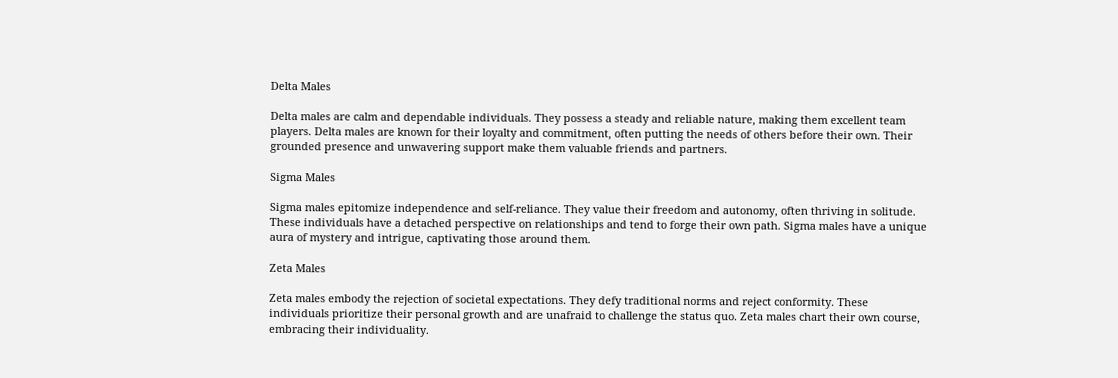Delta Males

Delta males are calm and dependable individuals. They possess a steady and reliable nature, making them excellent team players. Delta males are known for their loyalty and commitment, often putting the needs of others before their own. Their grounded presence and unwavering support make them valuable friends and partners.

Sigma Males

Sigma males epitomize independence and self-reliance. They value their freedom and autonomy, often thriving in solitude. These individuals have a detached perspective on relationships and tend to forge their own path. Sigma males have a unique aura of mystery and intrigue, captivating those around them.

Zeta Males

Zeta males embody the rejection of societal expectations. They defy traditional norms and reject conformity. These individuals prioritize their personal growth and are unafraid to challenge the status quo. Zeta males chart their own course, embracing their individuality.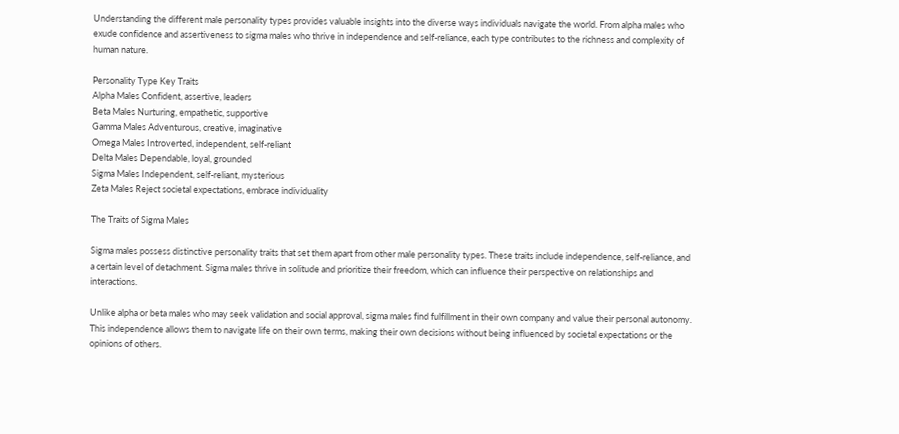Understanding the different male personality types provides valuable insights into the diverse ways individuals navigate the world. From alpha males who exude confidence and assertiveness to sigma males who thrive in independence and self-reliance, each type contributes to the richness and complexity of human nature.

Personality Type Key Traits
Alpha Males Confident, assertive, leaders
Beta Males Nurturing, empathetic, supportive
Gamma Males Adventurous, creative, imaginative
Omega Males Introverted, independent, self-reliant
Delta Males Dependable, loyal, grounded
Sigma Males Independent, self-reliant, mysterious
Zeta Males Reject societal expectations, embrace individuality

The Traits of Sigma Males

Sigma males possess distinctive personality traits that set them apart from other male personality types. These traits include independence, self-reliance, and a certain level of detachment. Sigma males thrive in solitude and prioritize their freedom, which can influence their perspective on relationships and interactions.

Unlike alpha or beta males who may seek validation and social approval, sigma males find fulfillment in their own company and value their personal autonomy. This independence allows them to navigate life on their own terms, making their own decisions without being influenced by societal expectations or the opinions of others.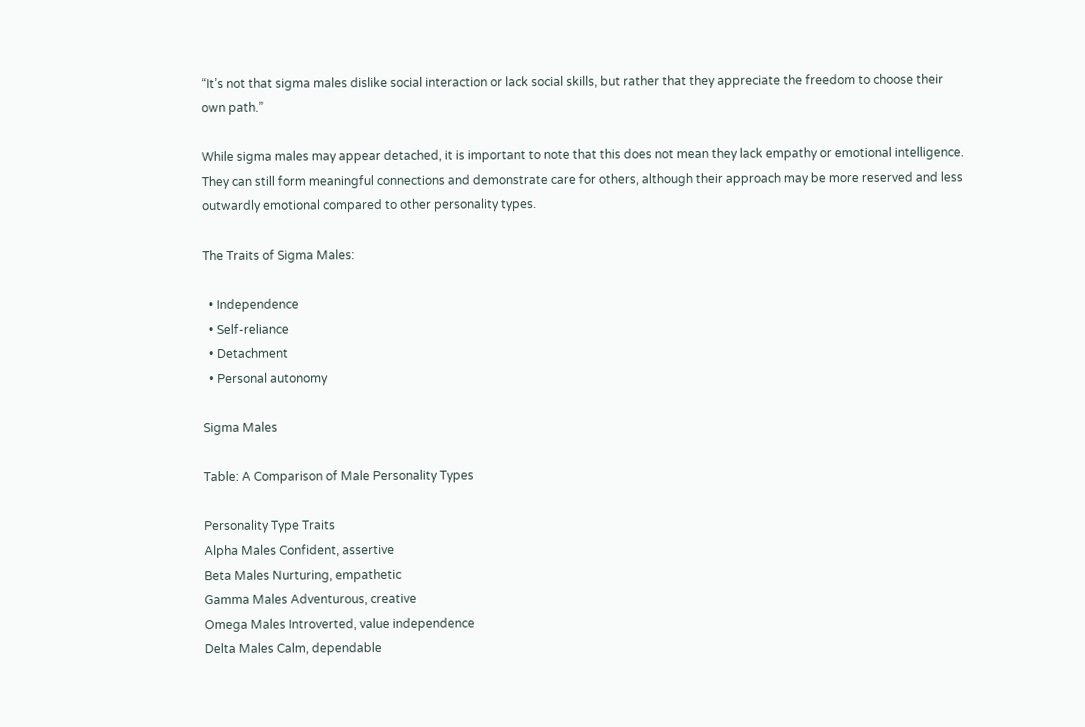“It’s not that sigma males dislike social interaction or lack social skills, but rather that they appreciate the freedom to choose their own path.”

While sigma males may appear detached, it is important to note that this does not mean they lack empathy or emotional intelligence. They can still form meaningful connections and demonstrate care for others, although their approach may be more reserved and less outwardly emotional compared to other personality types.

The Traits of Sigma Males:

  • Independence
  • Self-reliance
  • Detachment
  • Personal autonomy

Sigma Males

Table: A Comparison of Male Personality Types

Personality Type Traits
Alpha Males Confident, assertive
Beta Males Nurturing, empathetic
Gamma Males Adventurous, creative
Omega Males Introverted, value independence
Delta Males Calm, dependable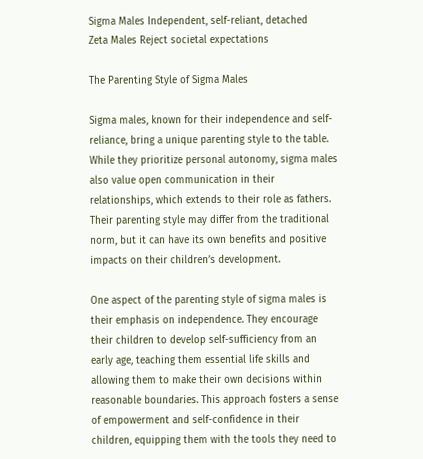Sigma Males Independent, self-reliant, detached
Zeta Males Reject societal expectations

The Parenting Style of Sigma Males

Sigma males, known for their independence and self-reliance, bring a unique parenting style to the table. While they prioritize personal autonomy, sigma males also value open communication in their relationships, which extends to their role as fathers. Their parenting style may differ from the traditional norm, but it can have its own benefits and positive impacts on their children’s development.

One aspect of the parenting style of sigma males is their emphasis on independence. They encourage their children to develop self-sufficiency from an early age, teaching them essential life skills and allowing them to make their own decisions within reasonable boundaries. This approach fosters a sense of empowerment and self-confidence in their children, equipping them with the tools they need to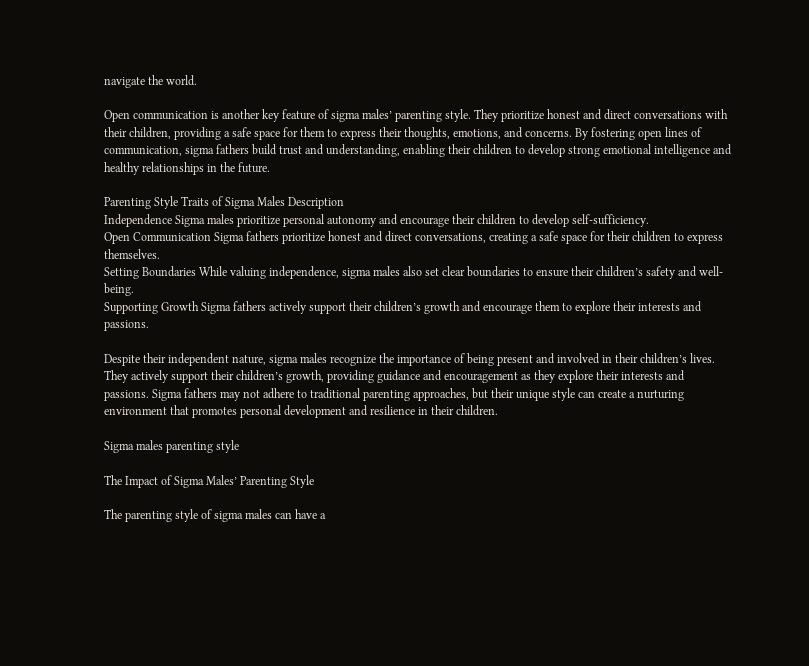navigate the world.

Open communication is another key feature of sigma males’ parenting style. They prioritize honest and direct conversations with their children, providing a safe space for them to express their thoughts, emotions, and concerns. By fostering open lines of communication, sigma fathers build trust and understanding, enabling their children to develop strong emotional intelligence and healthy relationships in the future.

Parenting Style Traits of Sigma Males Description
Independence Sigma males prioritize personal autonomy and encourage their children to develop self-sufficiency.
Open Communication Sigma fathers prioritize honest and direct conversations, creating a safe space for their children to express themselves.
Setting Boundaries While valuing independence, sigma males also set clear boundaries to ensure their children’s safety and well-being.
Supporting Growth Sigma fathers actively support their children’s growth and encourage them to explore their interests and passions.

Despite their independent nature, sigma males recognize the importance of being present and involved in their children’s lives. They actively support their children’s growth, providing guidance and encouragement as they explore their interests and passions. Sigma fathers may not adhere to traditional parenting approaches, but their unique style can create a nurturing environment that promotes personal development and resilience in their children.

Sigma males parenting style

The Impact of Sigma Males’ Parenting Style

The parenting style of sigma males can have a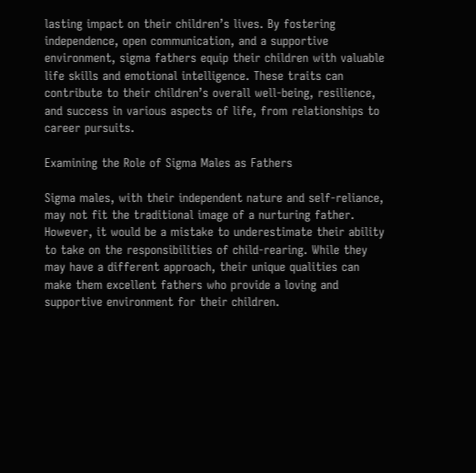lasting impact on their children’s lives. By fostering independence, open communication, and a supportive environment, sigma fathers equip their children with valuable life skills and emotional intelligence. These traits can contribute to their children’s overall well-being, resilience, and success in various aspects of life, from relationships to career pursuits.

Examining the Role of Sigma Males as Fathers

Sigma males, with their independent nature and self-reliance, may not fit the traditional image of a nurturing father. However, it would be a mistake to underestimate their ability to take on the responsibilities of child-rearing. While they may have a different approach, their unique qualities can make them excellent fathers who provide a loving and supportive environment for their children.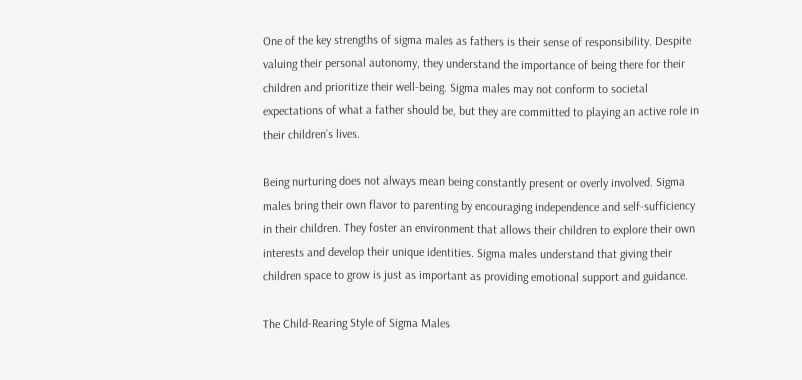One of the key strengths of sigma males as fathers is their sense of responsibility. Despite valuing their personal autonomy, they understand the importance of being there for their children and prioritize their well-being. Sigma males may not conform to societal expectations of what a father should be, but they are committed to playing an active role in their children’s lives.

Being nurturing does not always mean being constantly present or overly involved. Sigma males bring their own flavor to parenting by encouraging independence and self-sufficiency in their children. They foster an environment that allows their children to explore their own interests and develop their unique identities. Sigma males understand that giving their children space to grow is just as important as providing emotional support and guidance.

The Child-Rearing Style of Sigma Males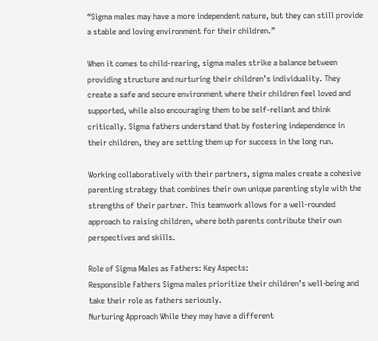“Sigma males may have a more independent nature, but they can still provide a stable and loving environment for their children.”

When it comes to child-rearing, sigma males strike a balance between providing structure and nurturing their children’s individuality. They create a safe and secure environment where their children feel loved and supported, while also encouraging them to be self-reliant and think critically. Sigma fathers understand that by fostering independence in their children, they are setting them up for success in the long run.

Working collaboratively with their partners, sigma males create a cohesive parenting strategy that combines their own unique parenting style with the strengths of their partner. This teamwork allows for a well-rounded approach to raising children, where both parents contribute their own perspectives and skills.

Role of Sigma Males as Fathers: Key Aspects:
Responsible Fathers Sigma males prioritize their children’s well-being and take their role as fathers seriously.
Nurturing Approach While they may have a different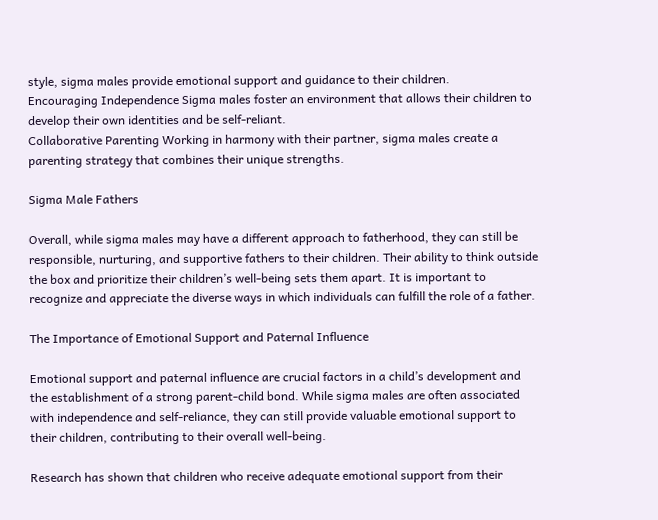style, sigma males provide emotional support and guidance to their children.
Encouraging Independence Sigma males foster an environment that allows their children to develop their own identities and be self-reliant.
Collaborative Parenting Working in harmony with their partner, sigma males create a parenting strategy that combines their unique strengths.

Sigma Male Fathers

Overall, while sigma males may have a different approach to fatherhood, they can still be responsible, nurturing, and supportive fathers to their children. Their ability to think outside the box and prioritize their children’s well-being sets them apart. It is important to recognize and appreciate the diverse ways in which individuals can fulfill the role of a father.

The Importance of Emotional Support and Paternal Influence

Emotional support and paternal influence are crucial factors in a child’s development and the establishment of a strong parent-child bond. While sigma males are often associated with independence and self-reliance, they can still provide valuable emotional support to their children, contributing to their overall well-being.

Research has shown that children who receive adequate emotional support from their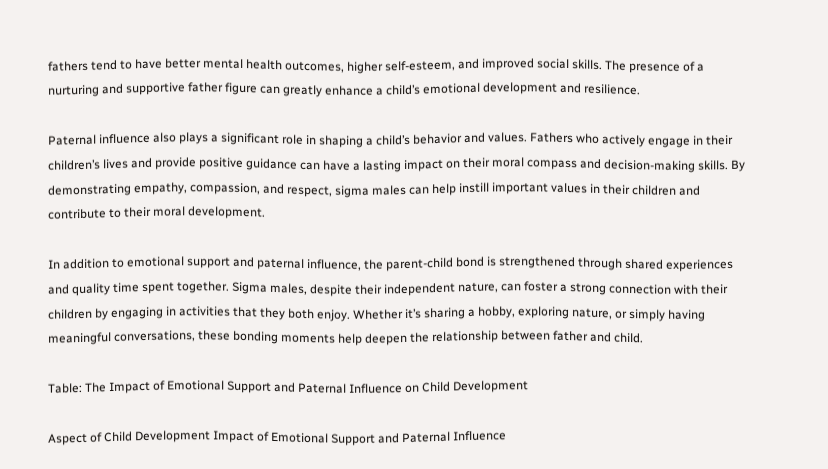fathers tend to have better mental health outcomes, higher self-esteem, and improved social skills. The presence of a nurturing and supportive father figure can greatly enhance a child’s emotional development and resilience.

Paternal influence also plays a significant role in shaping a child’s behavior and values. Fathers who actively engage in their children’s lives and provide positive guidance can have a lasting impact on their moral compass and decision-making skills. By demonstrating empathy, compassion, and respect, sigma males can help instill important values in their children and contribute to their moral development.

In addition to emotional support and paternal influence, the parent-child bond is strengthened through shared experiences and quality time spent together. Sigma males, despite their independent nature, can foster a strong connection with their children by engaging in activities that they both enjoy. Whether it’s sharing a hobby, exploring nature, or simply having meaningful conversations, these bonding moments help deepen the relationship between father and child.

Table: The Impact of Emotional Support and Paternal Influence on Child Development

Aspect of Child Development Impact of Emotional Support and Paternal Influence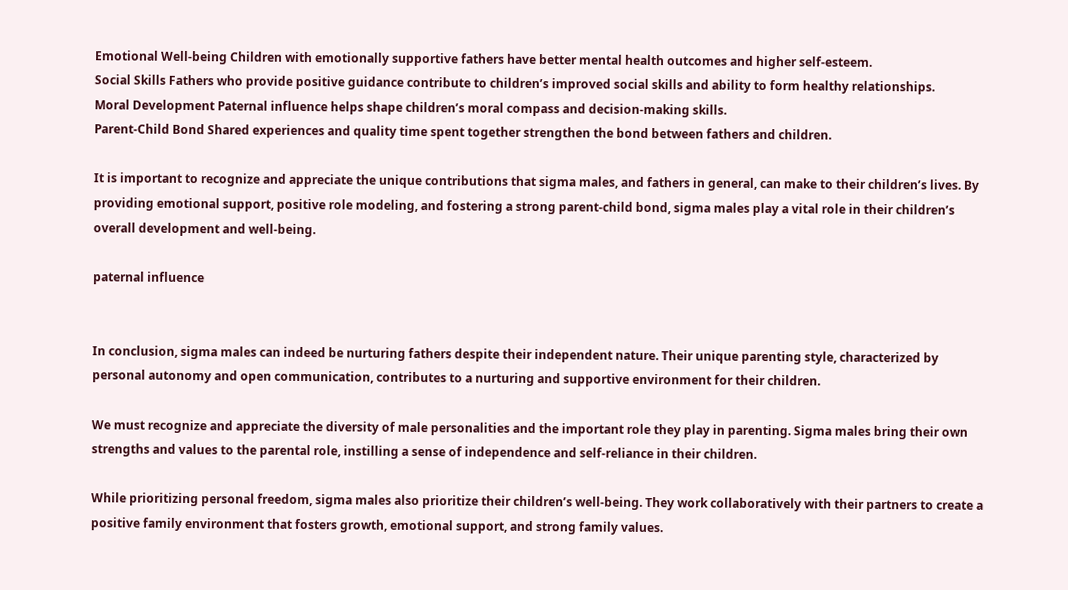Emotional Well-being Children with emotionally supportive fathers have better mental health outcomes and higher self-esteem.
Social Skills Fathers who provide positive guidance contribute to children’s improved social skills and ability to form healthy relationships.
Moral Development Paternal influence helps shape children’s moral compass and decision-making skills.
Parent-Child Bond Shared experiences and quality time spent together strengthen the bond between fathers and children.

It is important to recognize and appreciate the unique contributions that sigma males, and fathers in general, can make to their children’s lives. By providing emotional support, positive role modeling, and fostering a strong parent-child bond, sigma males play a vital role in their children’s overall development and well-being.

paternal influence


In conclusion, sigma males can indeed be nurturing fathers despite their independent nature. Their unique parenting style, characterized by personal autonomy and open communication, contributes to a nurturing and supportive environment for their children.

We must recognize and appreciate the diversity of male personalities and the important role they play in parenting. Sigma males bring their own strengths and values to the parental role, instilling a sense of independence and self-reliance in their children.

While prioritizing personal freedom, sigma males also prioritize their children’s well-being. They work collaboratively with their partners to create a positive family environment that fosters growth, emotional support, and strong family values.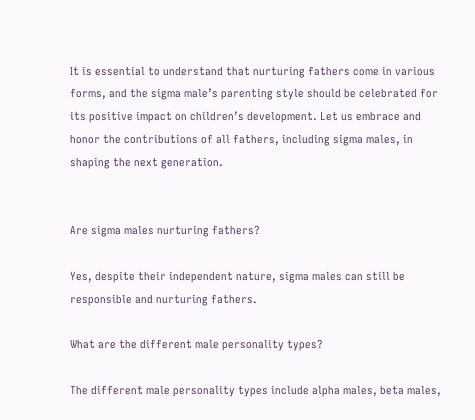It is essential to understand that nurturing fathers come in various forms, and the sigma male’s parenting style should be celebrated for its positive impact on children’s development. Let us embrace and honor the contributions of all fathers, including sigma males, in shaping the next generation.


Are sigma males nurturing fathers?

Yes, despite their independent nature, sigma males can still be responsible and nurturing fathers.

What are the different male personality types?

The different male personality types include alpha males, beta males,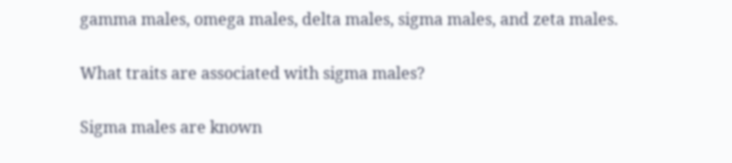gamma males, omega males, delta males, sigma males, and zeta males.

What traits are associated with sigma males?

Sigma males are known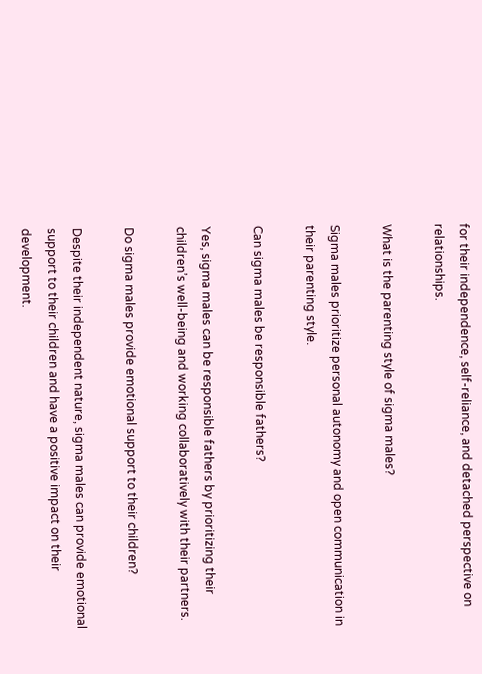for their independence, self-reliance, and detached perspective on relationships.

What is the parenting style of sigma males?

Sigma males prioritize personal autonomy and open communication in their parenting style.

Can sigma males be responsible fathers?

Yes, sigma males can be responsible fathers by prioritizing their children’s well-being and working collaboratively with their partners.

Do sigma males provide emotional support to their children?

Despite their independent nature, sigma males can provide emotional support to their children and have a positive impact on their development.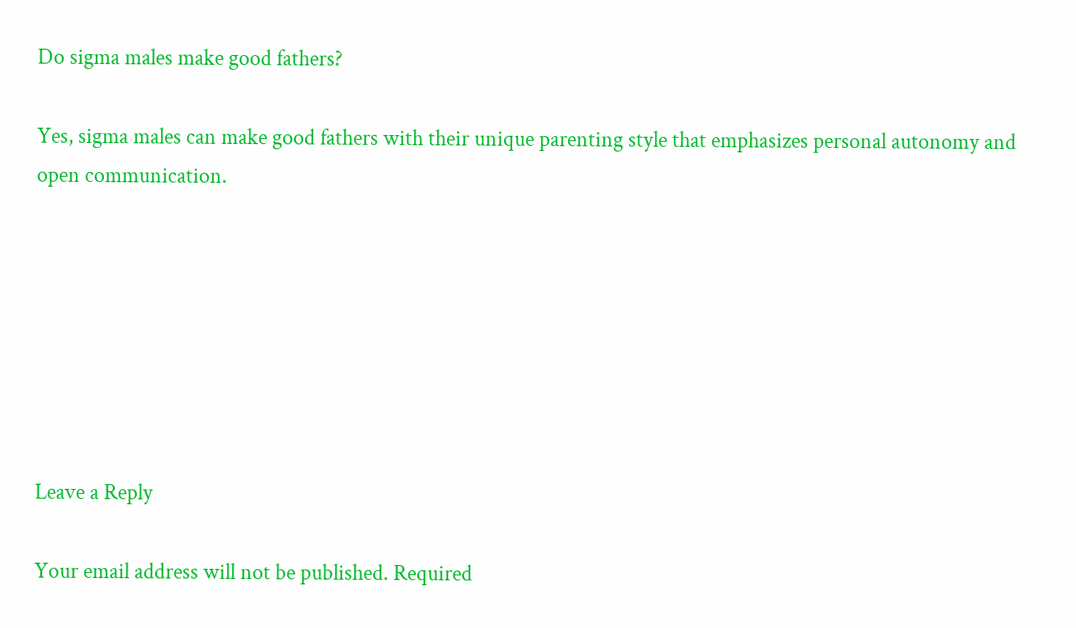Do sigma males make good fathers?

Yes, sigma males can make good fathers with their unique parenting style that emphasizes personal autonomy and open communication.







Leave a Reply

Your email address will not be published. Required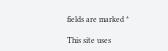fields are marked *

This site uses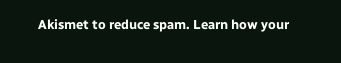Akismet to reduce spam. Learn how your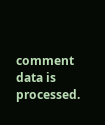comment data is processed.